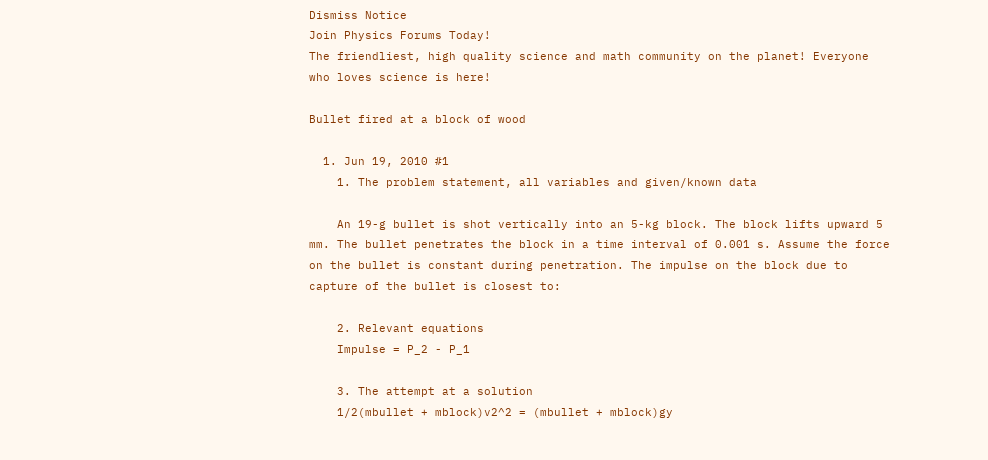Dismiss Notice
Join Physics Forums Today!
The friendliest, high quality science and math community on the planet! Everyone who loves science is here!

Bullet fired at a block of wood

  1. Jun 19, 2010 #1
    1. The problem statement, all variables and given/known data

    An 19-g bullet is shot vertically into an 5-kg block. The block lifts upward 5 mm. The bullet penetrates the block in a time interval of 0.001 s. Assume the force on the bullet is constant during penetration. The impulse on the block due to capture of the bullet is closest to:

    2. Relevant equations
    Impulse = P_2 - P_1

    3. The attempt at a solution
    1/2(mbullet + mblock)v2^2 = (mbullet + mblock)gy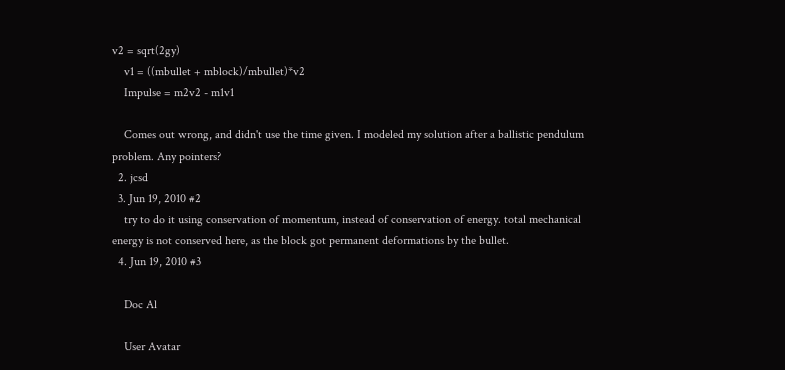v2 = sqrt(2gy)
    v1 = ((mbullet + mblock)/mbullet)*v2
    Impulse = m2v2 - m1v1

    Comes out wrong, and didn't use the time given. I modeled my solution after a ballistic pendulum problem. Any pointers?
  2. jcsd
  3. Jun 19, 2010 #2
    try to do it using conservation of momentum, instead of conservation of energy. total mechanical energy is not conserved here, as the block got permanent deformations by the bullet.
  4. Jun 19, 2010 #3

    Doc Al

    User Avatar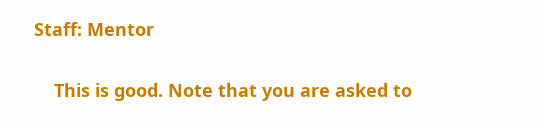Staff: Mentor

    This is good. Note that you are asked to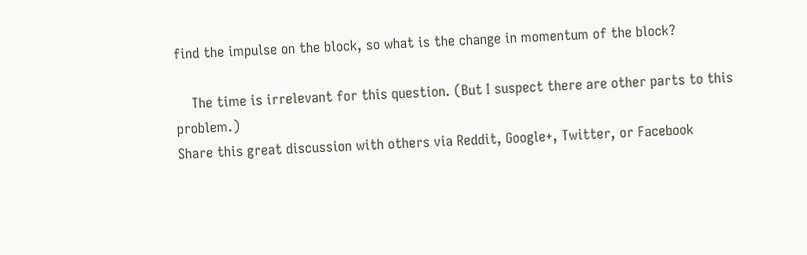find the impulse on the block, so what is the change in momentum of the block?

    The time is irrelevant for this question. (But I suspect there are other parts to this problem.)
Share this great discussion with others via Reddit, Google+, Twitter, or Facebook